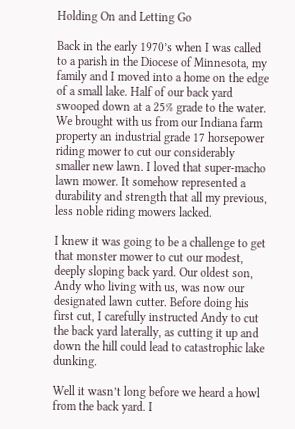Holding On and Letting Go

Back in the early 1970’s when I was called to a parish in the Diocese of Minnesota, my family and I moved into a home on the edge of a small lake. Half of our back yard swooped down at a 25% grade to the water. We brought with us from our Indiana farm property an industrial grade 17 horsepower riding mower to cut our considerably smaller new lawn. I loved that super-macho lawn mower. It somehow represented a durability and strength that all my previous, less noble riding mowers lacked.

I knew it was going to be a challenge to get that monster mower to cut our modest, deeply sloping back yard. Our oldest son, Andy who living with us, was now our designated lawn cutter. Before doing his first cut, I carefully instructed Andy to cut the back yard laterally, as cutting it up and down the hill could lead to catastrophic lake dunking.

Well it wasn’t long before we heard a howl from the back yard. I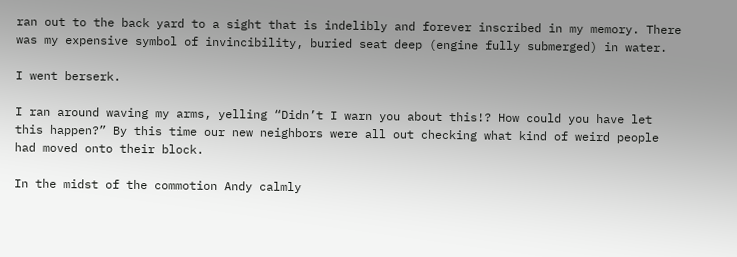ran out to the back yard to a sight that is indelibly and forever inscribed in my memory. There was my expensive symbol of invincibility, buried seat deep (engine fully submerged) in water.

I went berserk.

I ran around waving my arms, yelling “Didn’t I warn you about this!? How could you have let this happen?” By this time our new neighbors were all out checking what kind of weird people had moved onto their block.

In the midst of the commotion Andy calmly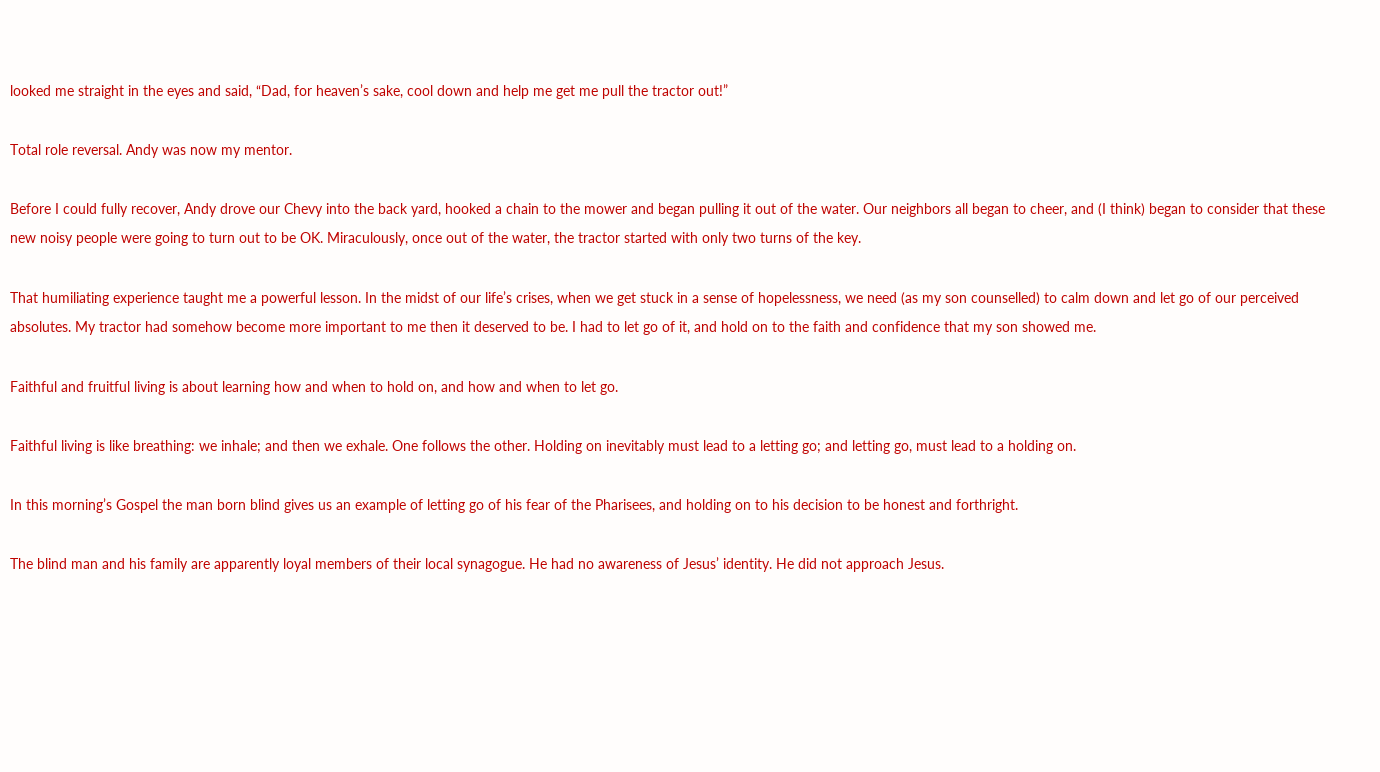looked me straight in the eyes and said, “Dad, for heaven’s sake, cool down and help me get me pull the tractor out!”

Total role reversal. Andy was now my mentor.

Before I could fully recover, Andy drove our Chevy into the back yard, hooked a chain to the mower and began pulling it out of the water. Our neighbors all began to cheer, and (I think) began to consider that these new noisy people were going to turn out to be OK. Miraculously, once out of the water, the tractor started with only two turns of the key.

That humiliating experience taught me a powerful lesson. In the midst of our life’s crises, when we get stuck in a sense of hopelessness, we need (as my son counselled) to calm down and let go of our perceived absolutes. My tractor had somehow become more important to me then it deserved to be. I had to let go of it, and hold on to the faith and confidence that my son showed me.

Faithful and fruitful living is about learning how and when to hold on, and how and when to let go.

Faithful living is like breathing: we inhale; and then we exhale. One follows the other. Holding on inevitably must lead to a letting go; and letting go, must lead to a holding on.

In this morning’s Gospel the man born blind gives us an example of letting go of his fear of the Pharisees, and holding on to his decision to be honest and forthright.

The blind man and his family are apparently loyal members of their local synagogue. He had no awareness of Jesus’ identity. He did not approach Jesus.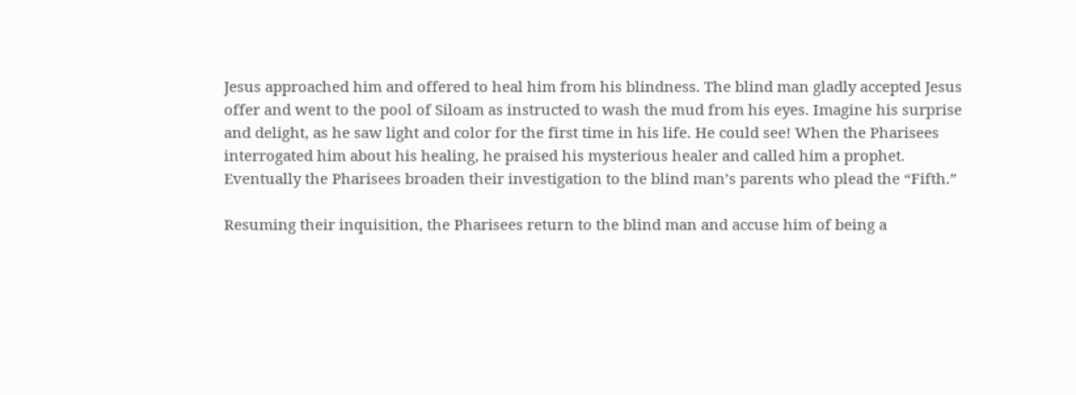Jesus approached him and offered to heal him from his blindness. The blind man gladly accepted Jesus offer and went to the pool of Siloam as instructed to wash the mud from his eyes. Imagine his surprise and delight, as he saw light and color for the first time in his life. He could see! When the Pharisees interrogated him about his healing, he praised his mysterious healer and called him a prophet. Eventually the Pharisees broaden their investigation to the blind man’s parents who plead the “Fifth.”

Resuming their inquisition, the Pharisees return to the blind man and accuse him of being a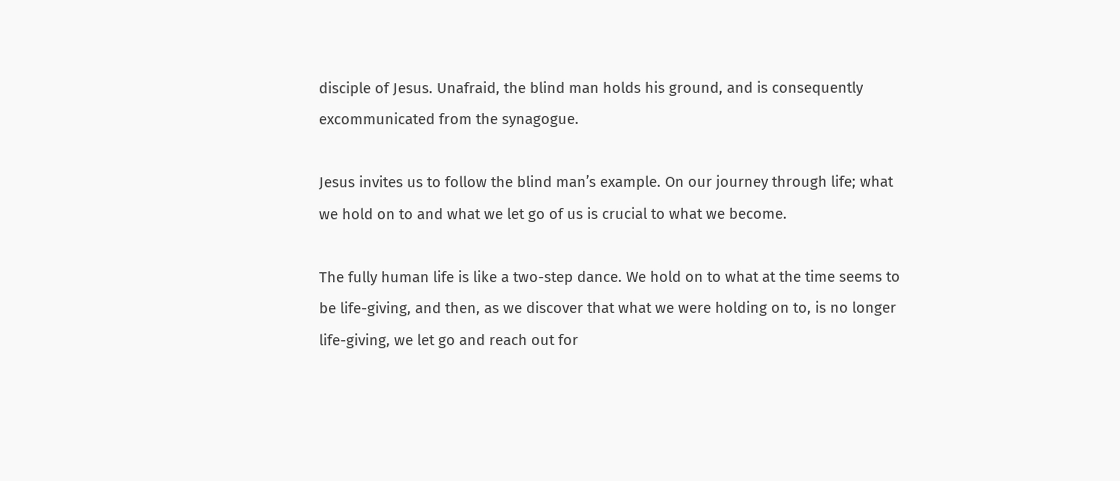disciple of Jesus. Unafraid, the blind man holds his ground, and is consequently excommunicated from the synagogue.

Jesus invites us to follow the blind man’s example. On our journey through life; what we hold on to and what we let go of us is crucial to what we become.

The fully human life is like a two-step dance. We hold on to what at the time seems to be life-giving, and then, as we discover that what we were holding on to, is no longer life-giving, we let go and reach out for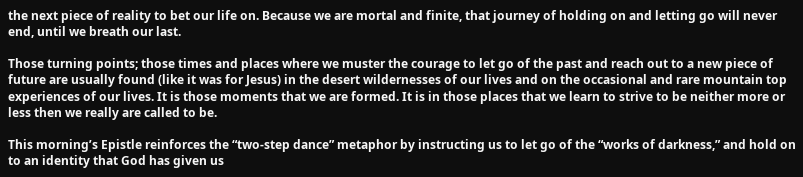the next piece of reality to bet our life on. Because we are mortal and finite, that journey of holding on and letting go will never end, until we breath our last.

Those turning points; those times and places where we muster the courage to let go of the past and reach out to a new piece of future are usually found (like it was for Jesus) in the desert wildernesses of our lives and on the occasional and rare mountain top experiences of our lives. It is those moments that we are formed. It is in those places that we learn to strive to be neither more or less then we really are called to be.

This morning’s Epistle reinforces the “two-step dance” metaphor by instructing us to let go of the “works of darkness,” and hold on to an identity that God has given us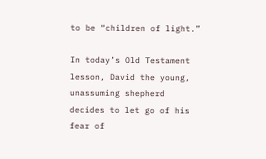to be “children of light.”

In today’s Old Testament lesson, David the young, unassuming shepherd decides to let go of his fear of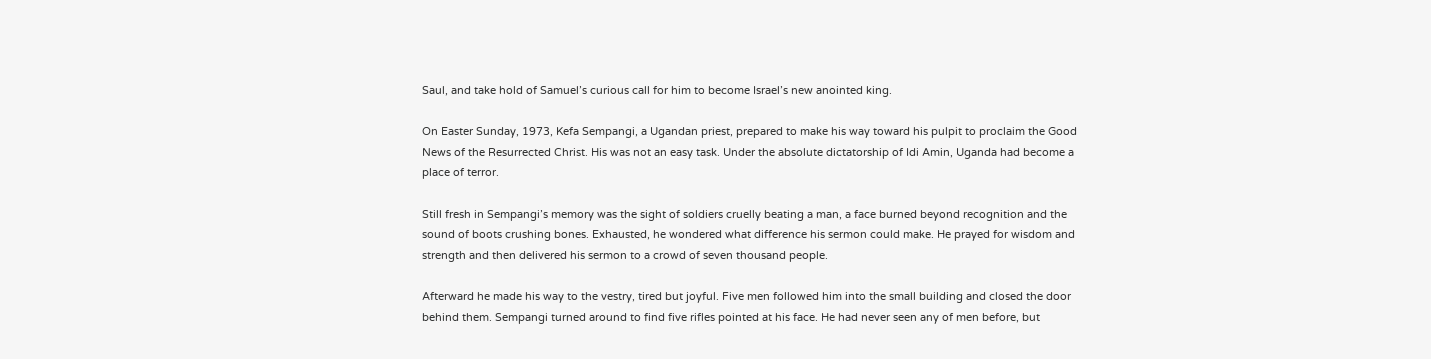Saul, and take hold of Samuel’s curious call for him to become Israel’s new anointed king.

On Easter Sunday, 1973, Kefa Sempangi, a Ugandan priest, prepared to make his way toward his pulpit to proclaim the Good News of the Resurrected Christ. His was not an easy task. Under the absolute dictatorship of Idi Amin, Uganda had become a place of terror.

Still fresh in Sempangi’s memory was the sight of soldiers cruelly beating a man, a face burned beyond recognition and the sound of boots crushing bones. Exhausted, he wondered what difference his sermon could make. He prayed for wisdom and strength and then delivered his sermon to a crowd of seven thousand people.

Afterward he made his way to the vestry, tired but joyful. Five men followed him into the small building and closed the door behind them. Sempangi turned around to find five rifles pointed at his face. He had never seen any of men before, but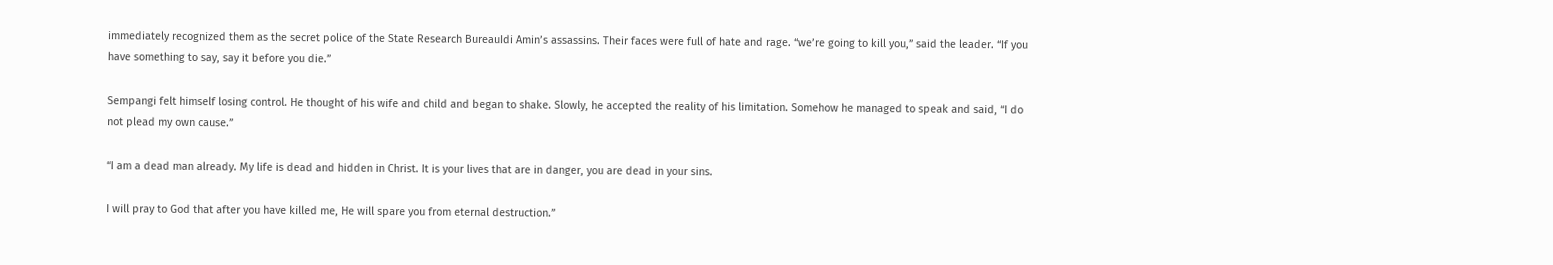immediately recognized them as the secret police of the State Research BureauIdi Amin’s assassins. Their faces were full of hate and rage. “we’re going to kill you,” said the leader. “If you have something to say, say it before you die.”

Sempangi felt himself losing control. He thought of his wife and child and began to shake. Slowly, he accepted the reality of his limitation. Somehow he managed to speak and said, “I do not plead my own cause.”

“I am a dead man already. My life is dead and hidden in Christ. It is your lives that are in danger, you are dead in your sins.

I will pray to God that after you have killed me, He will spare you from eternal destruction.”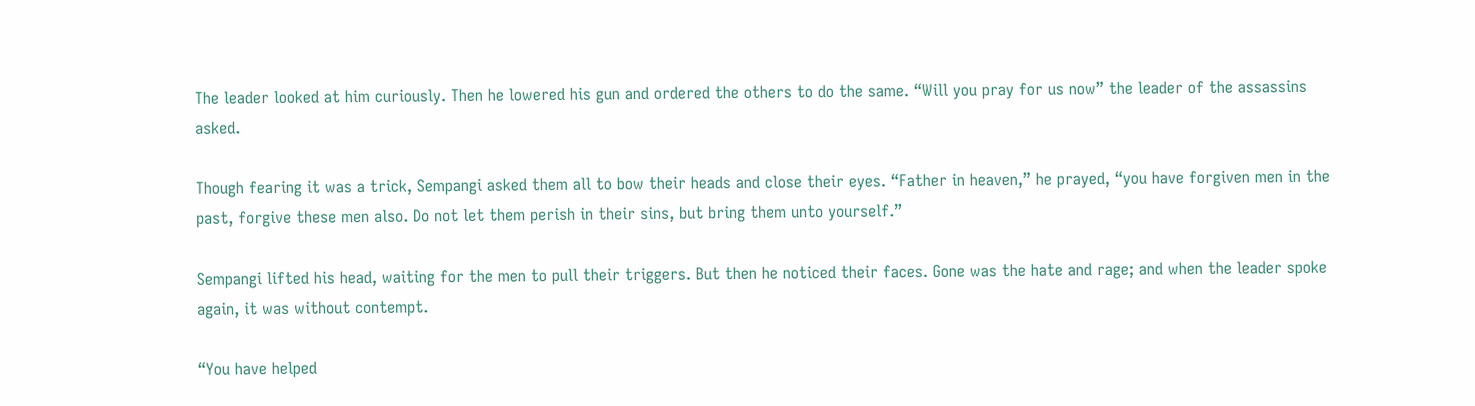The leader looked at him curiously. Then he lowered his gun and ordered the others to do the same. “Will you pray for us now” the leader of the assassins asked.

Though fearing it was a trick, Sempangi asked them all to bow their heads and close their eyes. “Father in heaven,” he prayed, “you have forgiven men in the past, forgive these men also. Do not let them perish in their sins, but bring them unto yourself.”

Sempangi lifted his head, waiting for the men to pull their triggers. But then he noticed their faces. Gone was the hate and rage; and when the leader spoke again, it was without contempt.

“You have helped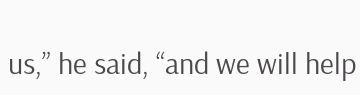us,” he said, “and we will help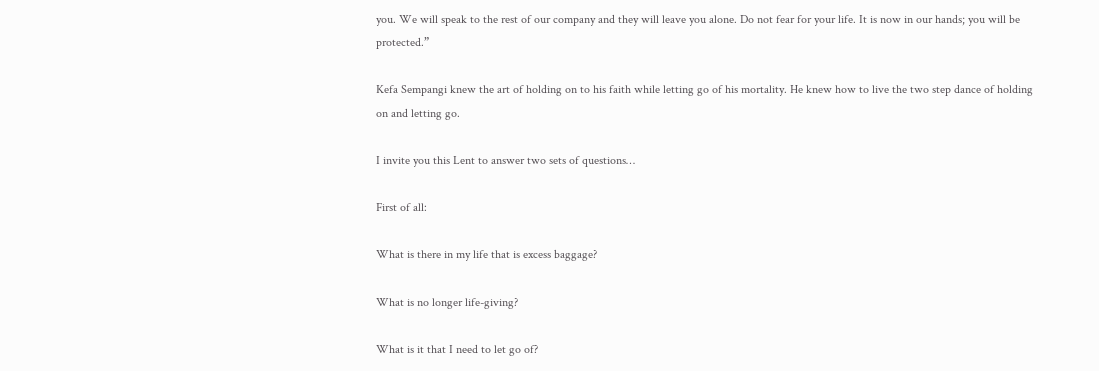you. We will speak to the rest of our company and they will leave you alone. Do not fear for your life. It is now in our hands; you will be protected.”

Kefa Sempangi knew the art of holding on to his faith while letting go of his mortality. He knew how to live the two step dance of holding on and letting go.

I invite you this Lent to answer two sets of questions…

First of all:

What is there in my life that is excess baggage?

What is no longer life-giving?

What is it that I need to let go of?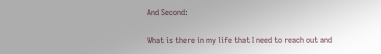And Second:

What is there in my life that I need to reach out and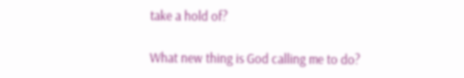take a hold of?

What new thing is God calling me to do?